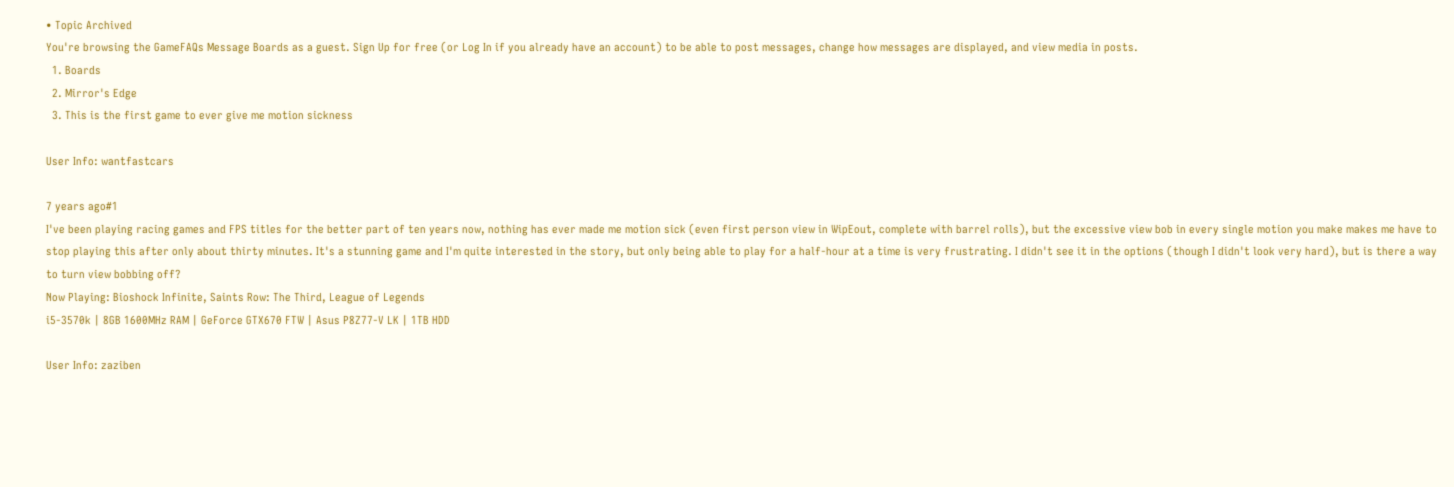• Topic Archived
You're browsing the GameFAQs Message Boards as a guest. Sign Up for free (or Log In if you already have an account) to be able to post messages, change how messages are displayed, and view media in posts.
  1. Boards
  2. Mirror's Edge
  3. This is the first game to ever give me motion sickness

User Info: wantfastcars

7 years ago#1
I've been playing racing games and FPS titles for the better part of ten years now, nothing has ever made me motion sick (even first person view in WipEout, complete with barrel rolls), but the excessive view bob in every single motion you make makes me have to stop playing this after only about thirty minutes. It's a stunning game and I'm quite interested in the story, but only being able to play for a half-hour at a time is very frustrating. I didn't see it in the options (though I didn't look very hard), but is there a way to turn view bobbing off?
Now Playing: Bioshock Infinite, Saints Row: The Third, League of Legends
i5-3570k | 8GB 1600MHz RAM | GeForce GTX670 FTW | Asus P8Z77-V LK | 1TB HDD

User Info: zaziben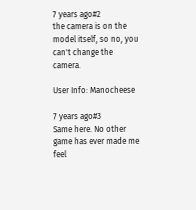7 years ago#2
the camera is on the model itself, so no, you can't change the camera.

User Info: Manocheese

7 years ago#3
Same here. No other game has ever made me feel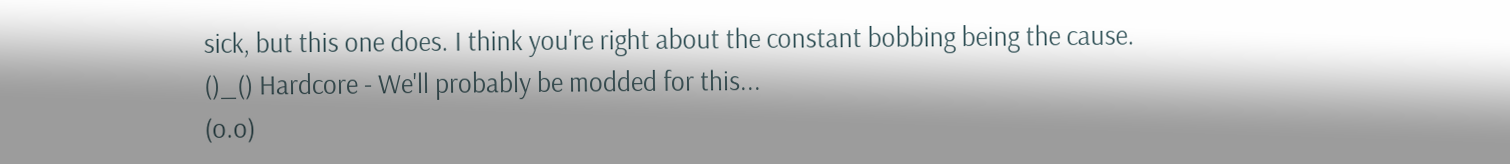sick, but this one does. I think you're right about the constant bobbing being the cause.
()_() Hardcore - We'll probably be modded for this...
(o.o)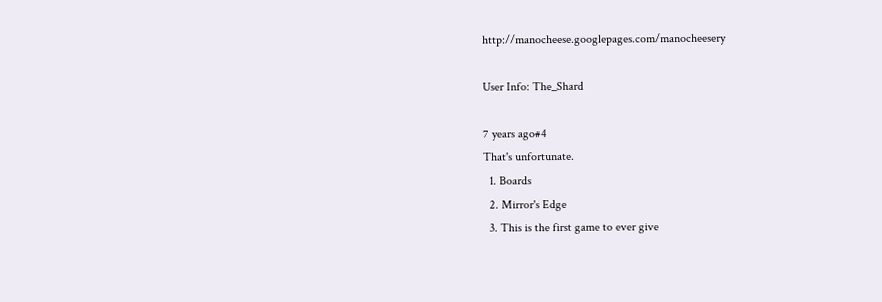http://manocheese.googlepages.com/manocheesery

User Info: The_Shard

7 years ago#4
That's unfortunate.
  1. Boards
  2. Mirror's Edge
  3. This is the first game to ever give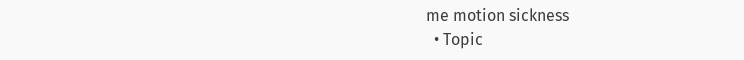me motion sickness
  • Topic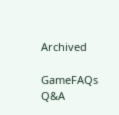Archived

GameFAQs Q&A